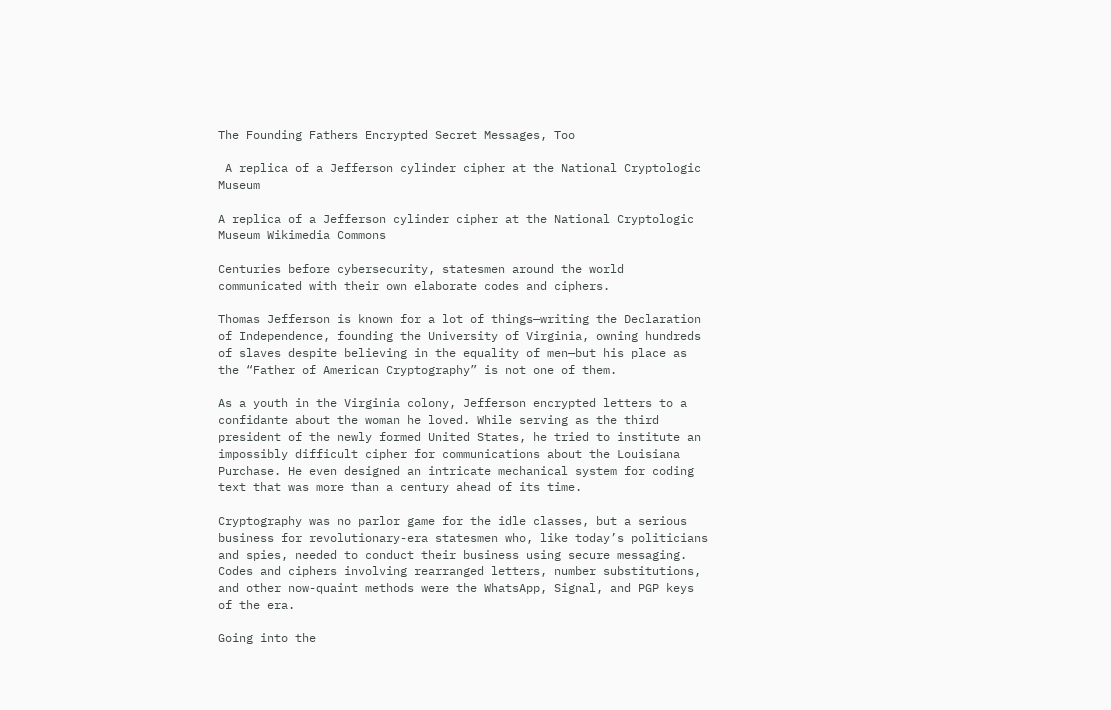The Founding Fathers Encrypted Secret Messages, Too

 A replica of a Jefferson cylinder cipher at the National Cryptologic Museum

A replica of a Jefferson cylinder cipher at the National Cryptologic Museum Wikimedia Commons

Centuries before cybersecurity, statesmen around the world communicated with their own elaborate codes and ciphers.

Thomas Jefferson is known for a lot of things—writing the Declaration of Independence, founding the University of Virginia, owning hundreds of slaves despite believing in the equality of men—but his place as the “Father of American Cryptography” is not one of them.

As a youth in the Virginia colony, Jefferson encrypted letters to a confidante about the woman he loved. While serving as the third president of the newly formed United States, he tried to institute an impossibly difficult cipher for communications about the Louisiana Purchase. He even designed an intricate mechanical system for coding text that was more than a century ahead of its time.

Cryptography was no parlor game for the idle classes, but a serious business for revolutionary-era statesmen who, like today’s politicians and spies, needed to conduct their business using secure messaging. Codes and ciphers involving rearranged letters, number substitutions, and other now-quaint methods were the WhatsApp, Signal, and PGP keys of the era.

Going into the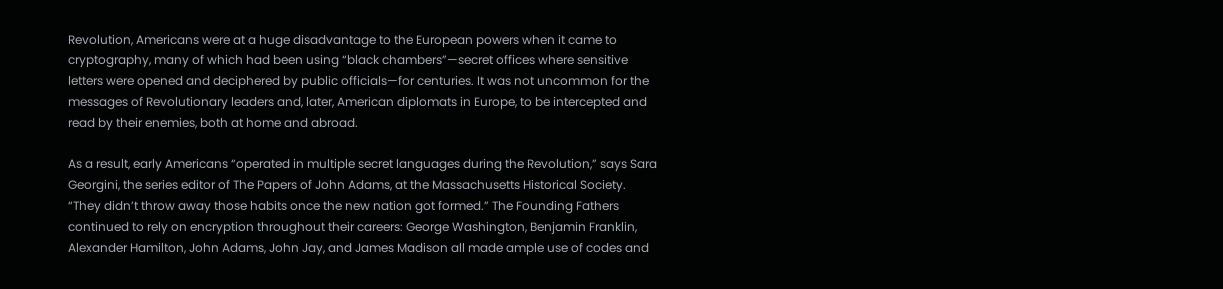Revolution, Americans were at a huge disadvantage to the European powers when it came to cryptography, many of which had been using “black chambers”—secret offices where sensitive letters were opened and deciphered by public officials—for centuries. It was not uncommon for the messages of Revolutionary leaders and, later, American diplomats in Europe, to be intercepted and read by their enemies, both at home and abroad.

As a result, early Americans “operated in multiple secret languages during the Revolution,” says Sara Georgini, the series editor of The Papers of John Adams, at the Massachusetts Historical Society. “They didn’t throw away those habits once the new nation got formed.” The Founding Fathers continued to rely on encryption throughout their careers: George Washington, Benjamin Franklin, Alexander Hamilton, John Adams, John Jay, and James Madison all made ample use of codes and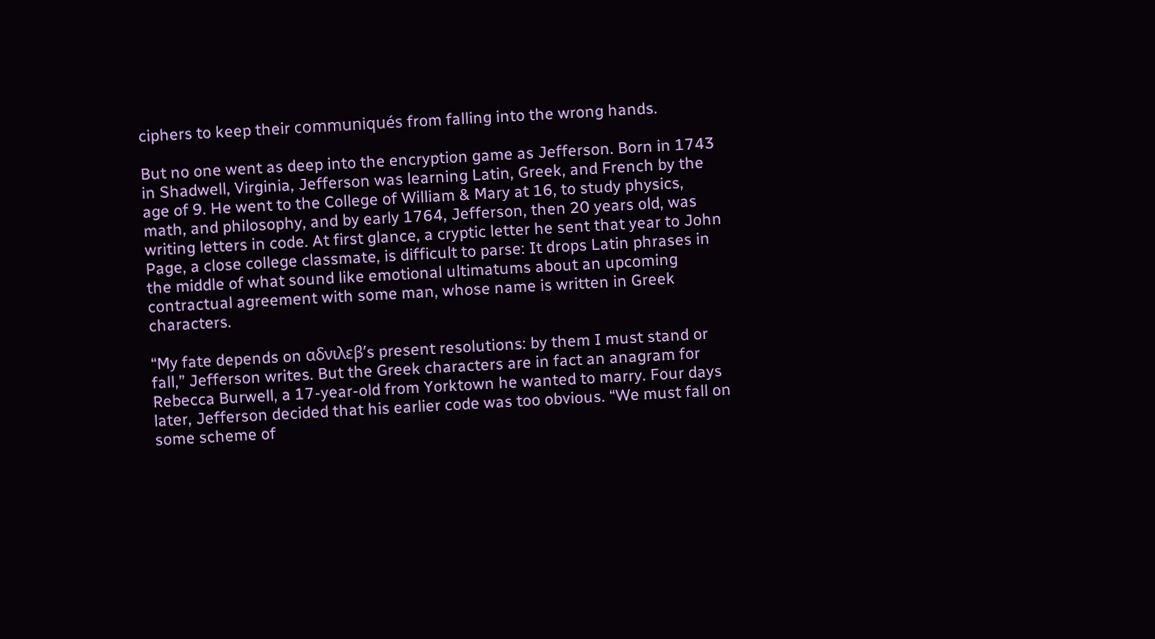ciphers to keep their communiqués from falling into the wrong hands.

But no one went as deep into the encryption game as Jefferson. Born in 1743 in Shadwell, Virginia, Jefferson was learning Latin, Greek, and French by the age of 9. He went to the College of William & Mary at 16, to study physics, math, and philosophy, and by early 1764, Jefferson, then 20 years old, was writing letters in code. At first glance, a cryptic letter he sent that year to John Page, a close college classmate, is difficult to parse: It drops Latin phrases in the middle of what sound like emotional ultimatums about an upcoming contractual agreement with some man, whose name is written in Greek characters.

“My fate depends on αδνιλεβ’s present resolutions: by them I must stand or fall,” Jefferson writes. But the Greek characters are in fact an anagram for Rebecca Burwell, a 17-year-old from Yorktown he wanted to marry. Four days later, Jefferson decided that his earlier code was too obvious. “We must fall on some scheme of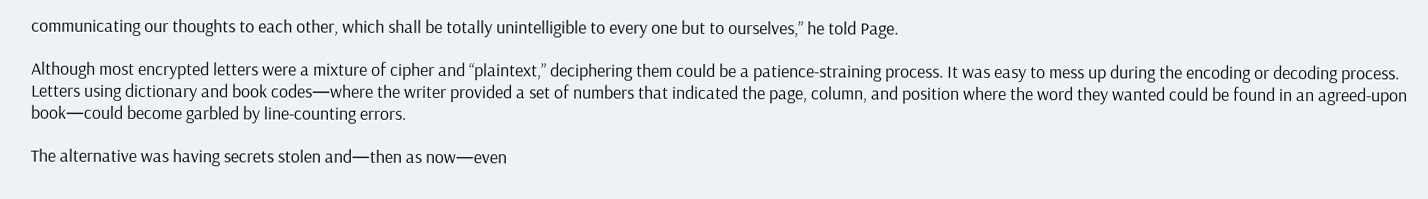communicating our thoughts to each other, which shall be totally unintelligible to every one but to ourselves,” he told Page.

Although most encrypted letters were a mixture of cipher and “plaintext,” deciphering them could be a patience-straining process. It was easy to mess up during the encoding or decoding process. Letters using dictionary and book codes—where the writer provided a set of numbers that indicated the page, column, and position where the word they wanted could be found in an agreed-upon book—could become garbled by line-counting errors.

The alternative was having secrets stolen and—then as now—even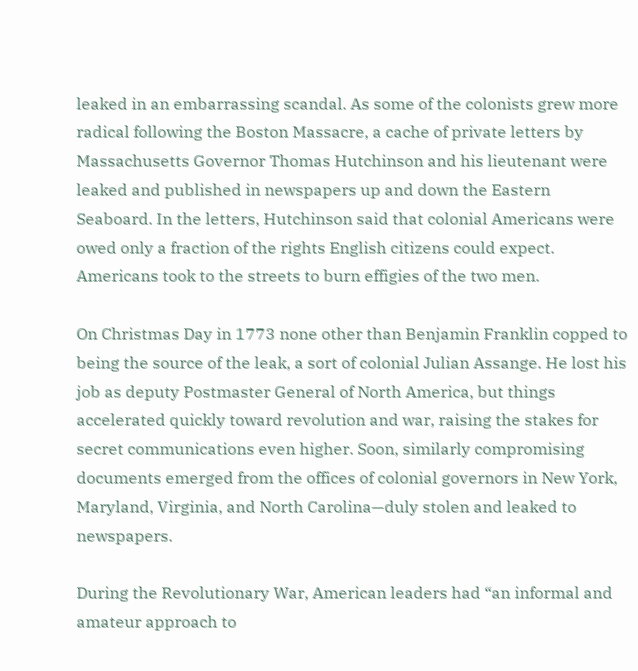leaked in an embarrassing scandal. As some of the colonists grew more radical following the Boston Massacre, a cache of private letters by Massachusetts Governor Thomas Hutchinson and his lieutenant were leaked and published in newspapers up and down the Eastern Seaboard. In the letters, Hutchinson said that colonial Americans were owed only a fraction of the rights English citizens could expect. Americans took to the streets to burn effigies of the two men.

On Christmas Day in 1773 none other than Benjamin Franklin copped to being the source of the leak, a sort of colonial Julian Assange. He lost his job as deputy Postmaster General of North America, but things accelerated quickly toward revolution and war, raising the stakes for secret communications even higher. Soon, similarly compromising documents emerged from the offices of colonial governors in New York, Maryland, Virginia, and North Carolina—duly stolen and leaked to newspapers.

During the Revolutionary War, American leaders had “an informal and amateur approach to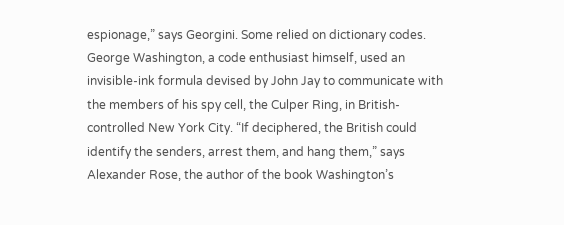espionage,” says Georgini. Some relied on dictionary codes. George Washington, a code enthusiast himself, used an invisible-ink formula devised by John Jay to communicate with the members of his spy cell, the Culper Ring, in British-controlled New York City. “If deciphered, the British could identify the senders, arrest them, and hang them,” says Alexander Rose, the author of the book Washington’s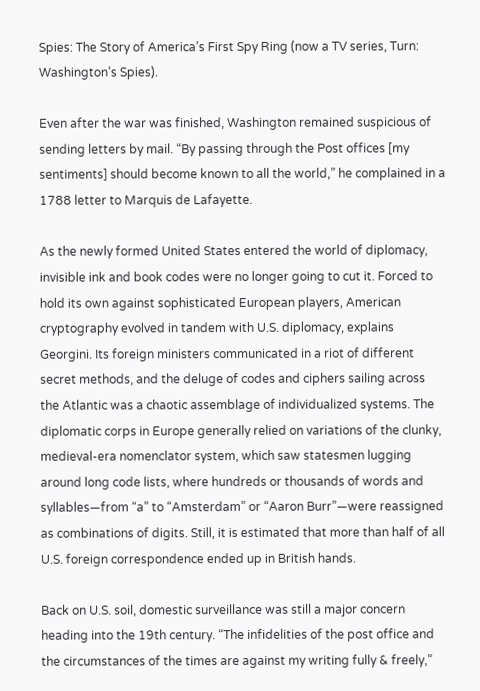Spies: The Story of America’s First Spy Ring (now a TV series, Turn: Washington’s Spies).

Even after the war was finished, Washington remained suspicious of sending letters by mail. “By passing through the Post offices [my sentiments] should become known to all the world,” he complained in a 1788 letter to Marquis de Lafayette.

As the newly formed United States entered the world of diplomacy, invisible ink and book codes were no longer going to cut it. Forced to hold its own against sophisticated European players, American cryptography evolved in tandem with U.S. diplomacy, explains Georgini. Its foreign ministers communicated in a riot of different secret methods, and the deluge of codes and ciphers sailing across the Atlantic was a chaotic assemblage of individualized systems. The diplomatic corps in Europe generally relied on variations of the clunky, medieval-era nomenclator system, which saw statesmen lugging around long code lists, where hundreds or thousands of words and syllables—from “a” to “Amsterdam” or “Aaron Burr”—were reassigned as combinations of digits. Still, it is estimated that more than half of all U.S. foreign correspondence ended up in British hands.

Back on U.S. soil, domestic surveillance was still a major concern heading into the 19th century. “The infidelities of the post office and the circumstances of the times are against my writing fully & freely,”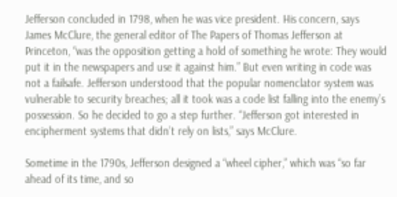Jefferson concluded in 1798, when he was vice president. His concern, says James McClure, the general editor of The Papers of Thomas Jefferson at Princeton, “was the opposition getting a hold of something he wrote: They would put it in the newspapers and use it against him.” But even writing in code was not a failsafe. Jefferson understood that the popular nomenclator system was vulnerable to security breaches; all it took was a code list falling into the enemy’s possession. So he decided to go a step further. “Jefferson got interested in encipherment systems that didn’t rely on lists,” says McClure.

Sometime in the 1790s, Jefferson designed a “wheel cipher,” which was “so far ahead of its time, and so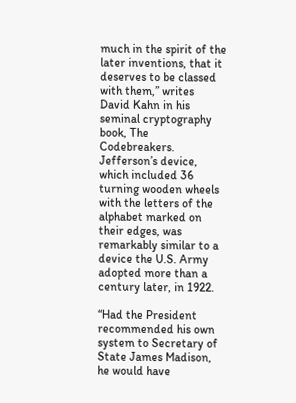much in the spirit of the later inventions, that it deserves to be classed with them,” writes David Kahn in his seminal cryptography book, The Codebreakers. Jefferson’s device, which included 36 turning wooden wheels with the letters of the alphabet marked on their edges, was remarkably similar to a device the U.S. Army adopted more than a century later, in 1922.

“Had the President recommended his own system to Secretary of State James Madison, he would have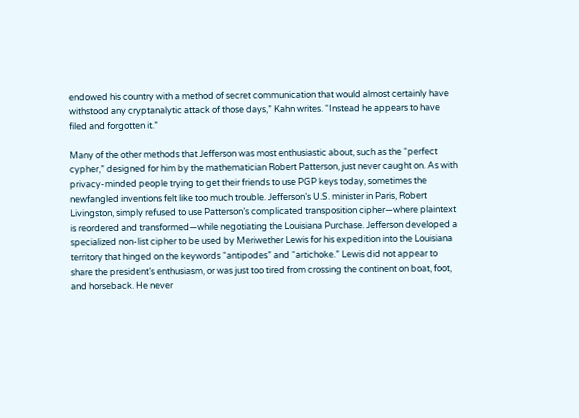endowed his country with a method of secret communication that would almost certainly have withstood any cryptanalytic attack of those days,” Kahn writes. “Instead he appears to have filed and forgotten it.”

Many of the other methods that Jefferson was most enthusiastic about, such as the “perfect cypher,” designed for him by the mathematician Robert Patterson, just never caught on. As with privacy-minded people trying to get their friends to use PGP keys today, sometimes the newfangled inventions felt like too much trouble. Jefferson’s U.S. minister in Paris, Robert Livingston, simply refused to use Patterson’s complicated transposition cipher—where plaintext is reordered and transformed—while negotiating the Louisiana Purchase. Jefferson developed a specialized non-list cipher to be used by Meriwether Lewis for his expedition into the Louisiana territory that hinged on the keywords “antipodes” and “artichoke.” Lewis did not appear to share the president’s enthusiasm, or was just too tired from crossing the continent on boat, foot, and horseback. He never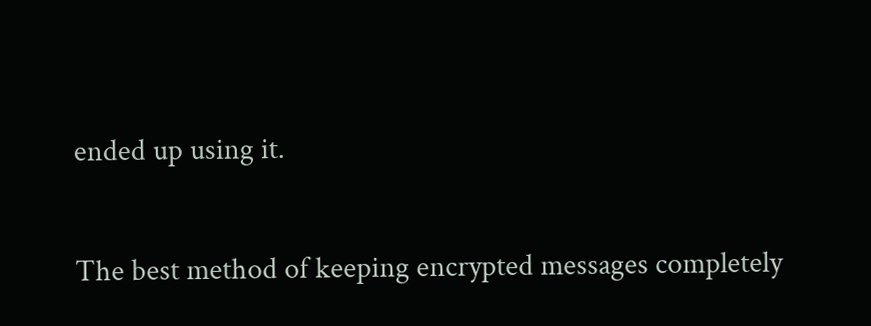ended up using it.

The best method of keeping encrypted messages completely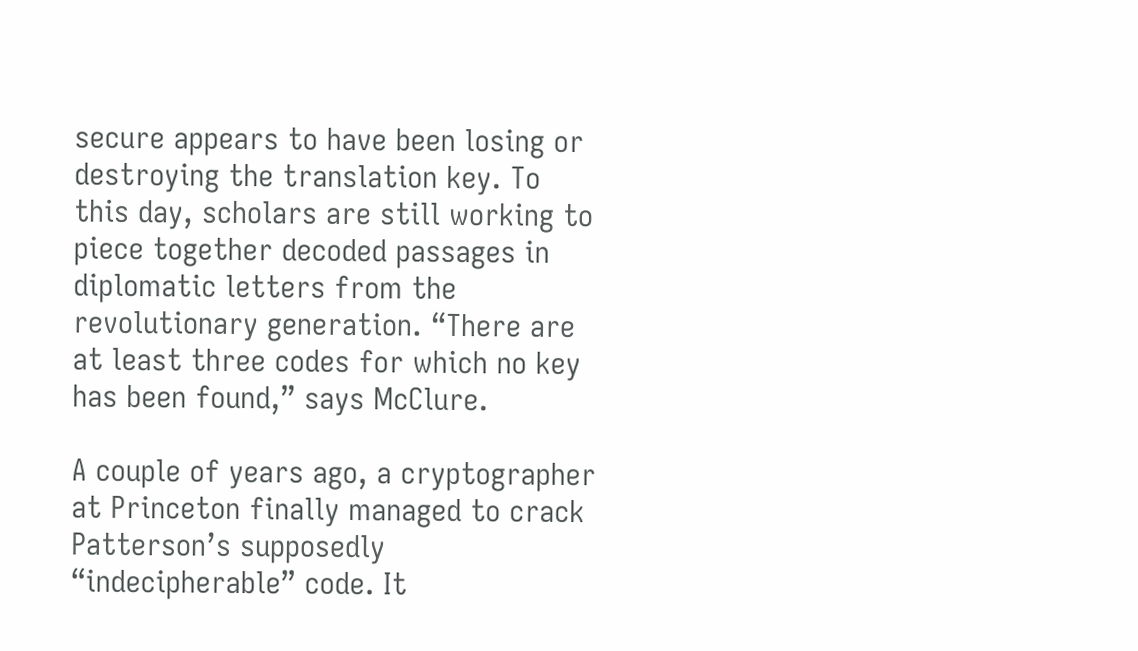secure appears to have been losing or destroying the translation key. To this day, scholars are still working to piece together decoded passages in diplomatic letters from the revolutionary generation. “There are at least three codes for which no key has been found,” says McClure.

A couple of years ago, a cryptographer at Princeton finally managed to crack Patterson’s supposedly “indecipherable” code. It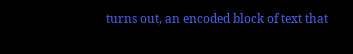turns out, an encoded block of text that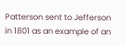Patterson sent to Jefferson in 1801 as an example of an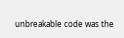unbreakable code was the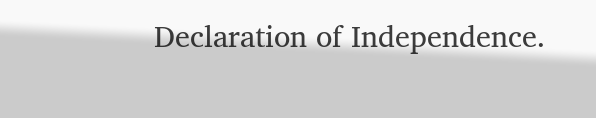Declaration of Independence.